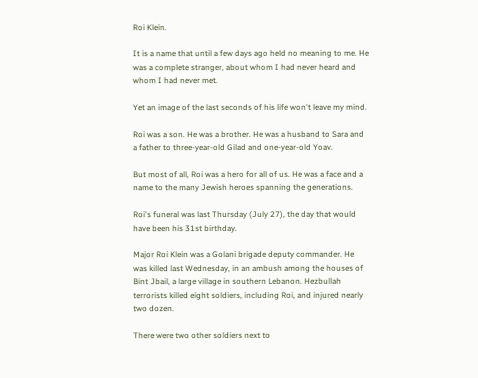Roi Klein.

It is a name that until a few days ago held no meaning to me. He was a complete stranger, about whom I had never heard and whom I had never met.

Yet an image of the last seconds of his life won't leave my mind.

Roi was a son. He was a brother. He was a husband to Sara and a father to three-year-old Gilad and one-year-old Yoav.

But most of all, Roi was a hero for all of us. He was a face and a name to the many Jewish heroes spanning the generations.

Roi's funeral was last Thursday (July 27), the day that would have been his 31st birthday.

Major Roi Klein was a Golani brigade deputy commander. He was killed last Wednesday, in an ambush among the houses of Bint Jbail, a large village in southern Lebanon. Hezbullah terrorists killed eight soldiers, including Roi, and injured nearly two dozen.

There were two other soldiers next to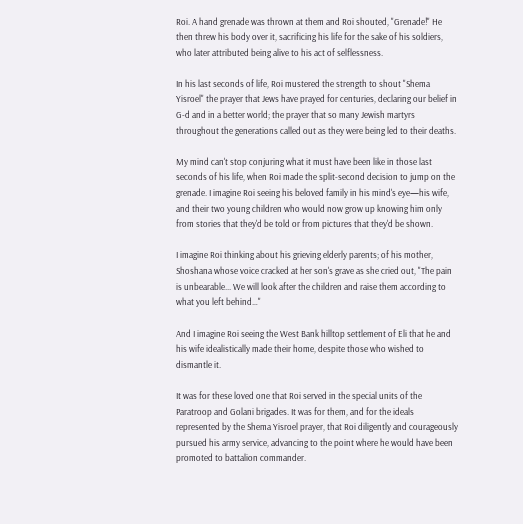Roi. A hand grenade was thrown at them and Roi shouted, "Grenade!" He then threw his body over it, sacrificing his life for the sake of his soldiers, who later attributed being alive to his act of selflessness.

In his last seconds of life, Roi mustered the strength to shout "Shema Yisroel" the prayer that Jews have prayed for centuries, declaring our belief in G‑d and in a better world; the prayer that so many Jewish martyrs throughout the generations called out as they were being led to their deaths.

My mind can't stop conjuring what it must have been like in those last seconds of his life, when Roi made the split-second decision to jump on the grenade. I imagine Roi seeing his beloved family in his mind's eye—his wife, and their two young children who would now grow up knowing him only from stories that they'd be told or from pictures that they'd be shown.

I imagine Roi thinking about his grieving elderly parents; of his mother, Shoshana whose voice cracked at her son's grave as she cried out, "The pain is unbearable... We will look after the children and raise them according to what you left behind…"

And I imagine Roi seeing the West Bank hilltop settlement of Eli that he and his wife idealistically made their home, despite those who wished to dismantle it.

It was for these loved one that Roi served in the special units of the Paratroop and Golani brigades. It was for them, and for the ideals represented by the Shema Yisroel prayer, that Roi diligently and courageously pursued his army service, advancing to the point where he would have been promoted to battalion commander.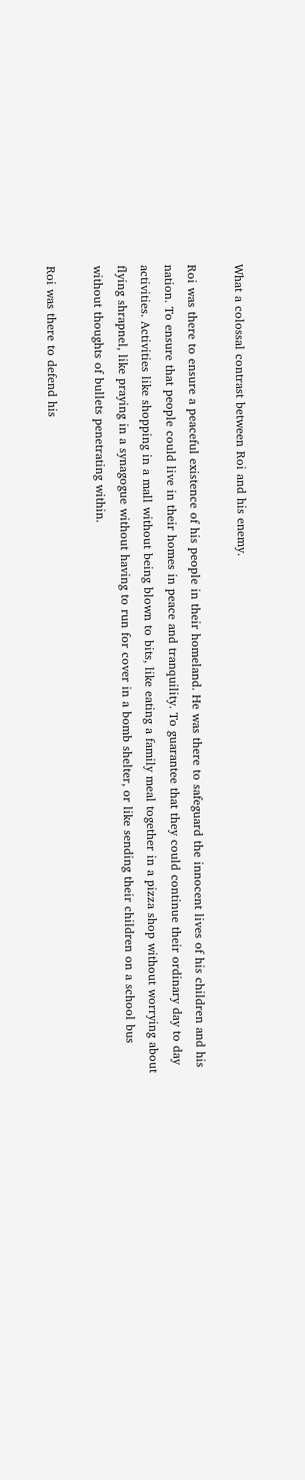What a colossal contrast between Roi and his enemy.

Roi was there to ensure a peaceful existence of his people in their homeland. He was there to safeguard the innocent lives of his children and his nation. To ensure that people could live in their homes in peace and tranquility. To guarantee that they could continue their ordinary day to day activities. Activities like shopping in a mall without being blown to bits, like eating a family meal together in a pizza shop without worrying about flying shrapnel, like praying in a synagogue without having to run for cover in a bomb shelter, or like sending their children on a school bus without thoughts of bullets penetrating within.

Roi was there to defend his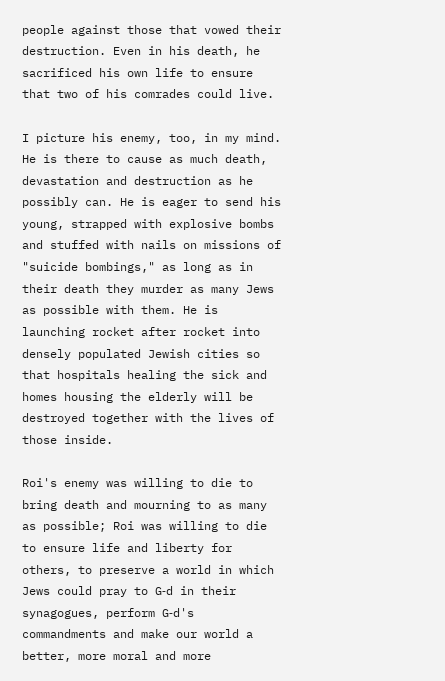people against those that vowed their destruction. Even in his death, he sacrificed his own life to ensure that two of his comrades could live.

I picture his enemy, too, in my mind. He is there to cause as much death, devastation and destruction as he possibly can. He is eager to send his young, strapped with explosive bombs and stuffed with nails on missions of "suicide bombings," as long as in their death they murder as many Jews as possible with them. He is launching rocket after rocket into densely populated Jewish cities so that hospitals healing the sick and homes housing the elderly will be destroyed together with the lives of those inside.

Roi's enemy was willing to die to bring death and mourning to as many as possible; Roi was willing to die to ensure life and liberty for others, to preserve a world in which Jews could pray to G‑d in their synagogues, perform G‑d's commandments and make our world a better, more moral and more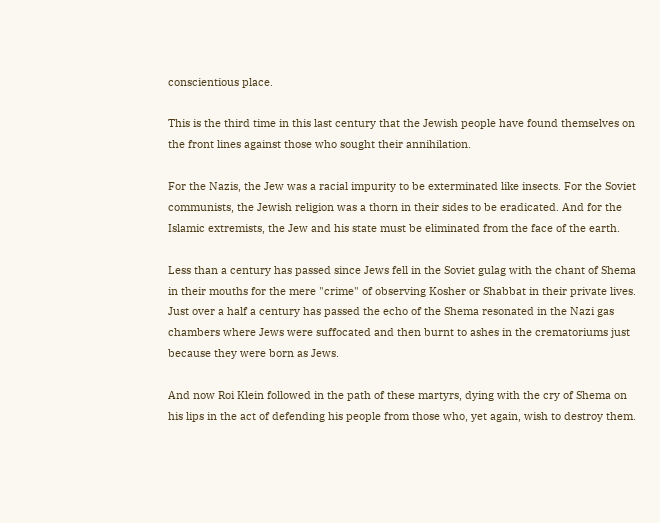conscientious place.

This is the third time in this last century that the Jewish people have found themselves on the front lines against those who sought their annihilation.

For the Nazis, the Jew was a racial impurity to be exterminated like insects. For the Soviet communists, the Jewish religion was a thorn in their sides to be eradicated. And for the Islamic extremists, the Jew and his state must be eliminated from the face of the earth.

Less than a century has passed since Jews fell in the Soviet gulag with the chant of Shema in their mouths for the mere "crime" of observing Kosher or Shabbat in their private lives. Just over a half a century has passed the echo of the Shema resonated in the Nazi gas chambers where Jews were suffocated and then burnt to ashes in the crematoriums just because they were born as Jews.

And now Roi Klein followed in the path of these martyrs, dying with the cry of Shema on his lips in the act of defending his people from those who, yet again, wish to destroy them.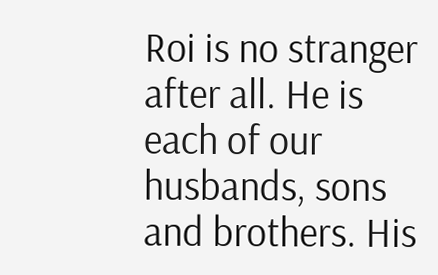Roi is no stranger after all. He is each of our husbands, sons and brothers. His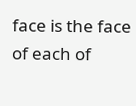face is the face of each of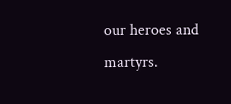our heroes and martyrs.